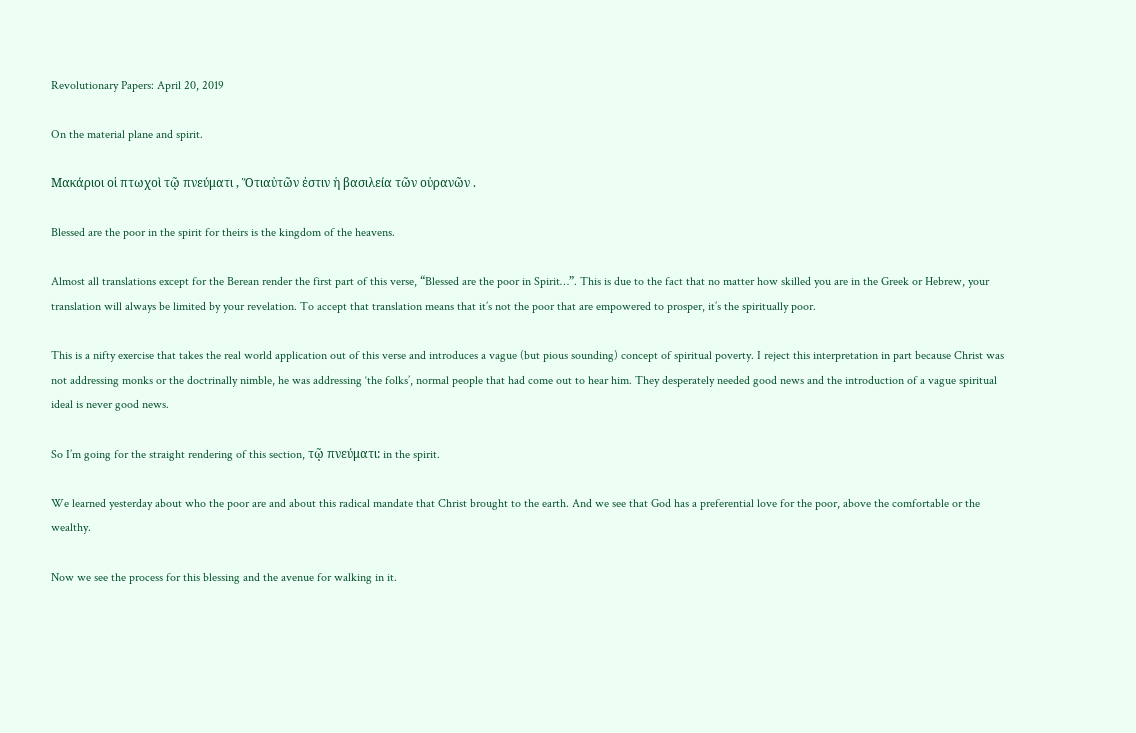Revolutionary Papers: April 20, 2019

On the material plane and spirit.

Μακάριοι οἱ πτωχοὶ τῷ πνεύματι , Ὅτιαὐτῶν ἐστιν ἡ βασιλεία τῶν οὐρανῶν .

Blessed are the poor in the spirit for theirs is the kingdom of the heavens.

Almost all translations except for the Berean render the first part of this verse, “Blessed are the poor in Spirit…”. This is due to the fact that no matter how skilled you are in the Greek or Hebrew, your translation will always be limited by your revelation. To accept that translation means that it’s not the poor that are empowered to prosper, it’s the spiritually poor.

This is a nifty exercise that takes the real world application out of this verse and introduces a vague (but pious sounding) concept of spiritual poverty. I reject this interpretation in part because Christ was not addressing monks or the doctrinally nimble, he was addressing ‘the folks’, normal people that had come out to hear him. They desperately needed good news and the introduction of a vague spiritual ideal is never good news.

So I’m going for the straight rendering of this section, τῷ πνεύματι: in the spirit.

We learned yesterday about who the poor are and about this radical mandate that Christ brought to the earth. And we see that God has a preferential love for the poor, above the comfortable or the wealthy.

Now we see the process for this blessing and the avenue for walking in it.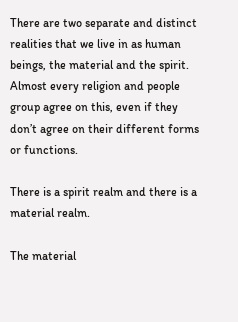There are two separate and distinct realities that we live in as human beings, the material and the spirit. Almost every religion and people group agree on this, even if they don’t agree on their different forms or functions.

There is a spirit realm and there is a material realm.

The material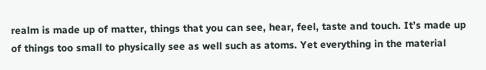realm is made up of matter, things that you can see, hear, feel, taste and touch. It’s made up of things too small to physically see as well such as atoms. Yet everything in the material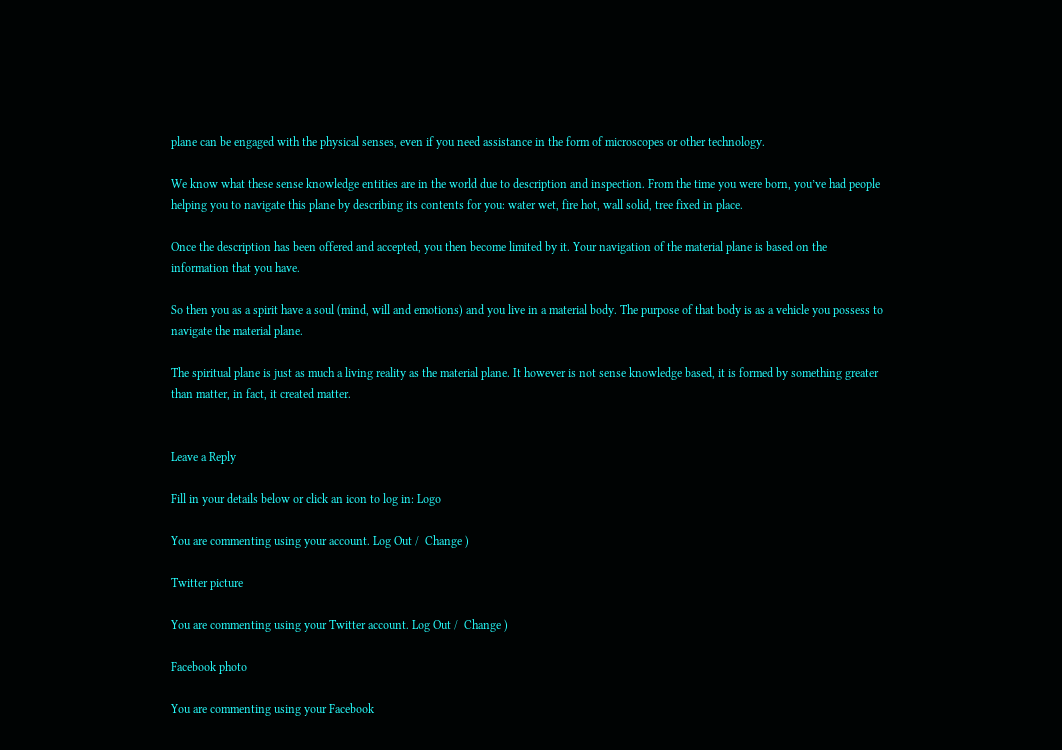plane can be engaged with the physical senses, even if you need assistance in the form of microscopes or other technology.

We know what these sense knowledge entities are in the world due to description and inspection. From the time you were born, you’ve had people helping you to navigate this plane by describing its contents for you: water wet, fire hot, wall solid, tree fixed in place.

Once the description has been offered and accepted, you then become limited by it. Your navigation of the material plane is based on the information that you have.

So then you as a spirit have a soul (mind, will and emotions) and you live in a material body. The purpose of that body is as a vehicle you possess to navigate the material plane.

The spiritual plane is just as much a living reality as the material plane. It however is not sense knowledge based, it is formed by something greater than matter, in fact, it created matter.


Leave a Reply

Fill in your details below or click an icon to log in: Logo

You are commenting using your account. Log Out /  Change )

Twitter picture

You are commenting using your Twitter account. Log Out /  Change )

Facebook photo

You are commenting using your Facebook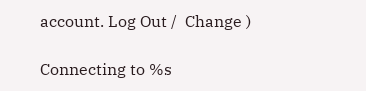account. Log Out /  Change )

Connecting to %s